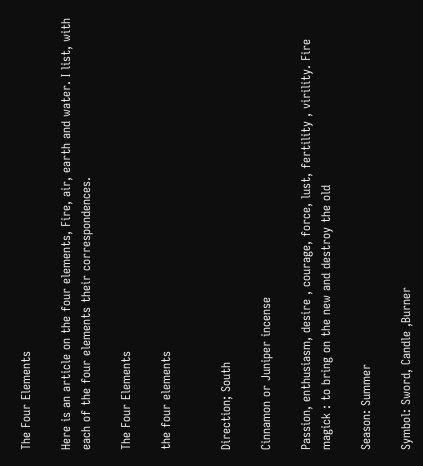The Four Elements

Here is an article on the four elements, Fire, air, earth and water. I list, with each of the four elements their correspondences.

The Four Elements

the four elements


Direction; South

Cinnamon or Juniper incense

Passion, enthusiasm, desire , courage, force, lust, fertility , virility. Fire magick : to bring on the new and destroy the old

Season: Summer

Symbol: Sword, Candle ,Burner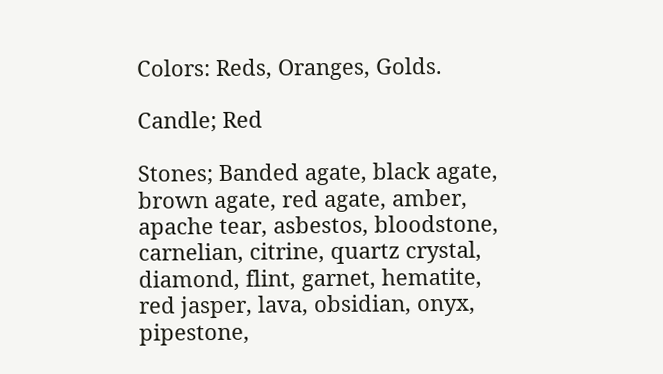Colors: Reds, Oranges, Golds.

Candle; Red

Stones; Banded agate, black agate, brown agate, red agate, amber, apache tear, asbestos, bloodstone, carnelian, citrine, quartz crystal, diamond, flint, garnet, hematite, red jasper, lava, obsidian, onyx, pipestone,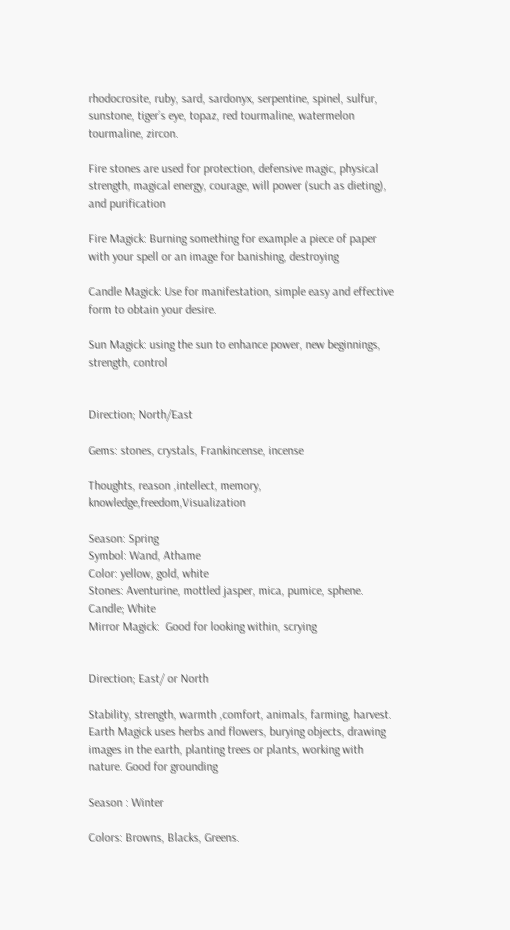rhodocrosite, ruby, sard, sardonyx, serpentine, spinel, sulfur, sunstone, tiger’s eye, topaz, red tourmaline, watermelon tourmaline, zircon.

Fire stones are used for protection, defensive magic, physical strength, magical energy, courage, will power (such as dieting), and purification

Fire Magick: Burning something for example a piece of paper with your spell or an image for banishing, destroying

Candle Magick: Use for manifestation, simple easy and effective form to obtain your desire.

Sun Magick: using the sun to enhance power, new beginnings, strength, control


Direction; North/East

Gems: stones, crystals, Frankincense, incense

Thoughts, reason ,intellect, memory, knowledge,freedom,Visualization

Season: Spring
Symbol: Wand, Athame
Color: yellow, gold, white
Stones: Aventurine, mottled jasper, mica, pumice, sphene.
Candle; White
Mirror Magick:  Good for looking within, scrying


Direction; East/ or North

Stability, strength, warmth ,comfort, animals, farming, harvest. Earth Magick uses herbs and flowers, burying objects, drawing images in the earth, planting trees or plants, working with nature. Good for grounding

Season : Winter

Colors: Browns, Blacks, Greens.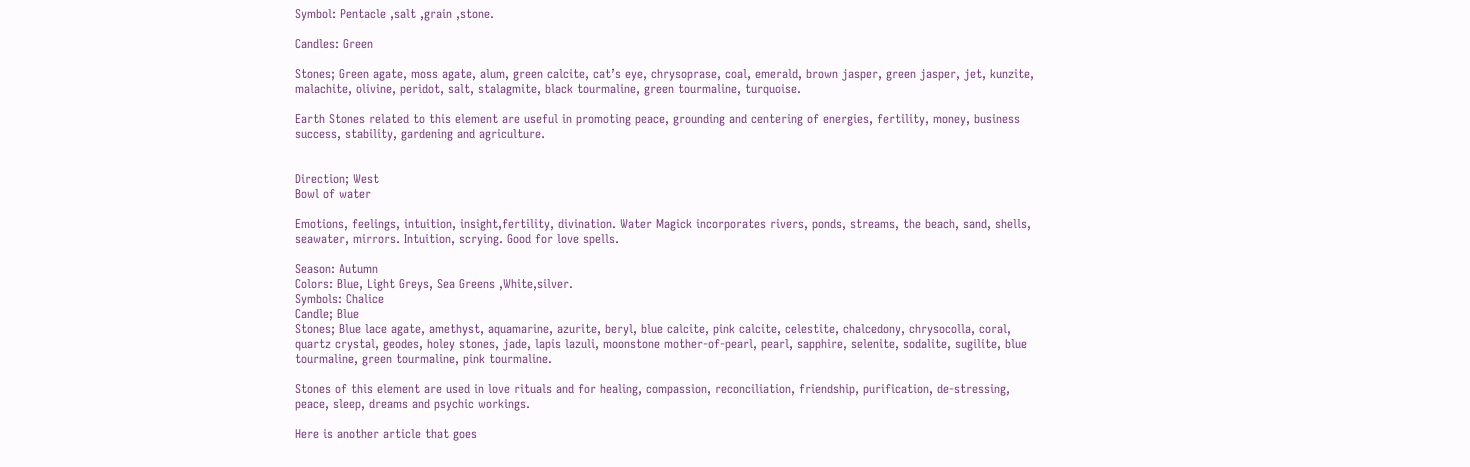Symbol: Pentacle ,salt ,grain ,stone.

Candles: Green

Stones; Green agate, moss agate, alum, green calcite, cat’s eye, chrysoprase, coal, emerald, brown jasper, green jasper, jet, kunzite, malachite, olivine, peridot, salt, stalagmite, black tourmaline, green tourmaline, turquoise.

Earth Stones related to this element are useful in promoting peace, grounding and centering of energies, fertility, money, business success, stability, gardening and agriculture.


Direction; West
Bowl of water

Emotions, feelings, intuition, insight,fertility, divination. Water Magick incorporates rivers, ponds, streams, the beach, sand, shells, seawater, mirrors. Intuition, scrying. Good for love spells.

Season: Autumn
Colors: Blue, Light Greys, Sea Greens ,White,silver.
Symbols: Chalice
Candle; Blue
Stones; Blue lace agate, amethyst, aquamarine, azurite, beryl, blue calcite, pink calcite, celestite, chalcedony, chrysocolla, coral, quartz crystal, geodes, holey stones, jade, lapis lazuli, moonstone mother-of-pearl, pearl, sapphire, selenite, sodalite, sugilite, blue tourmaline, green tourmaline, pink tourmaline.

Stones of this element are used in love rituals and for healing, compassion, reconciliation, friendship, purification, de-stressing, peace, sleep, dreams and psychic workings.

Here is another article that goes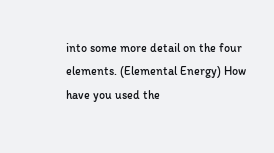into some more detail on the four elements. (Elemental Energy) How have you used the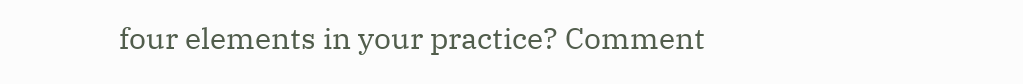four elements in your practice? Comment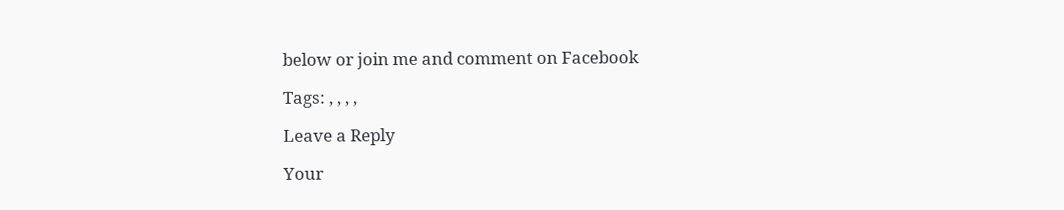below or join me and comment on Facebook

Tags: , , , ,

Leave a Reply

Your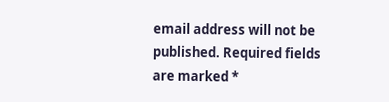email address will not be published. Required fields are marked *